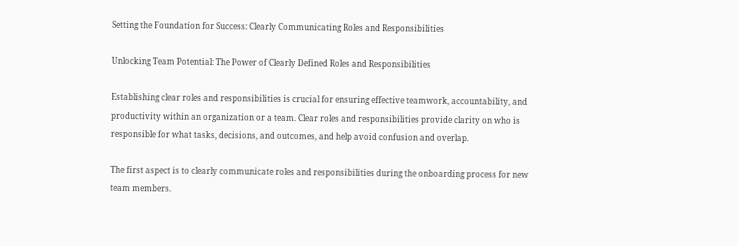Setting the Foundation for Success: Clearly Communicating Roles and Responsibilities

Unlocking Team Potential: The Power of Clearly Defined Roles and Responsibilities

Establishing clear roles and responsibilities is crucial for ensuring effective teamwork, accountability, and productivity within an organization or a team. Clear roles and responsibilities provide clarity on who is responsible for what tasks, decisions, and outcomes, and help avoid confusion and overlap.

The first aspect is to clearly communicate roles and responsibilities during the onboarding process for new team members.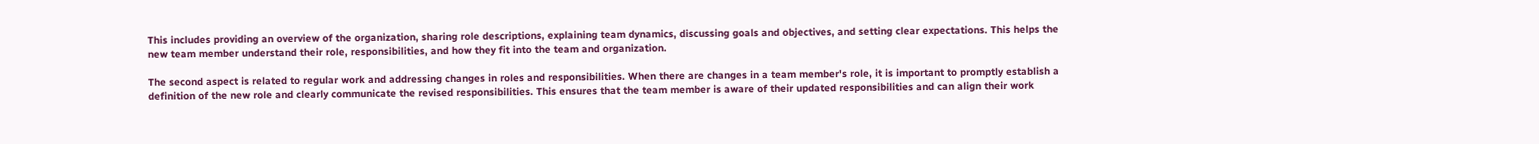This includes providing an overview of the organization, sharing role descriptions, explaining team dynamics, discussing goals and objectives, and setting clear expectations. This helps the new team member understand their role, responsibilities, and how they fit into the team and organization.

The second aspect is related to regular work and addressing changes in roles and responsibilities. When there are changes in a team member's role, it is important to promptly establish a definition of the new role and clearly communicate the revised responsibilities. This ensures that the team member is aware of their updated responsibilities and can align their work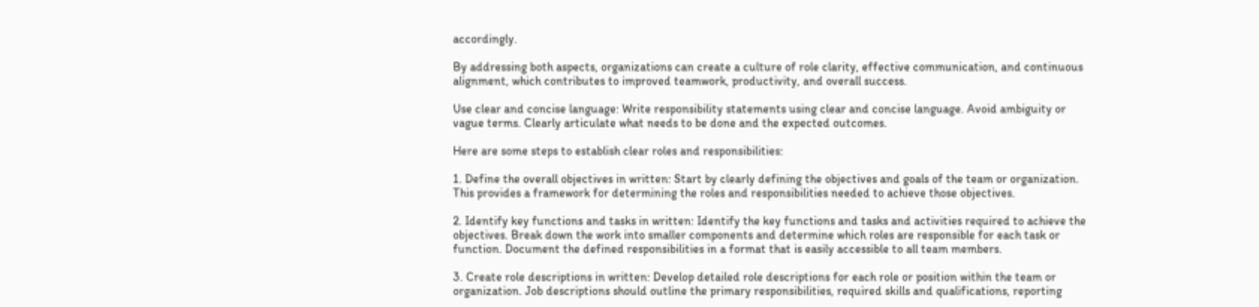accordingly.

By addressing both aspects, organizations can create a culture of role clarity, effective communication, and continuous alignment, which contributes to improved teamwork, productivity, and overall success.

Use clear and concise language: Write responsibility statements using clear and concise language. Avoid ambiguity or vague terms. Clearly articulate what needs to be done and the expected outcomes.

Here are some steps to establish clear roles and responsibilities:

1. Define the overall objectives in written: Start by clearly defining the objectives and goals of the team or organization. This provides a framework for determining the roles and responsibilities needed to achieve those objectives.

2. Identify key functions and tasks in written: Identify the key functions and tasks and activities required to achieve the objectives. Break down the work into smaller components and determine which roles are responsible for each task or function. Document the defined responsibilities in a format that is easily accessible to all team members.

3. Create role descriptions in written: Develop detailed role descriptions for each role or position within the team or organization. Job descriptions should outline the primary responsibilities, required skills and qualifications, reporting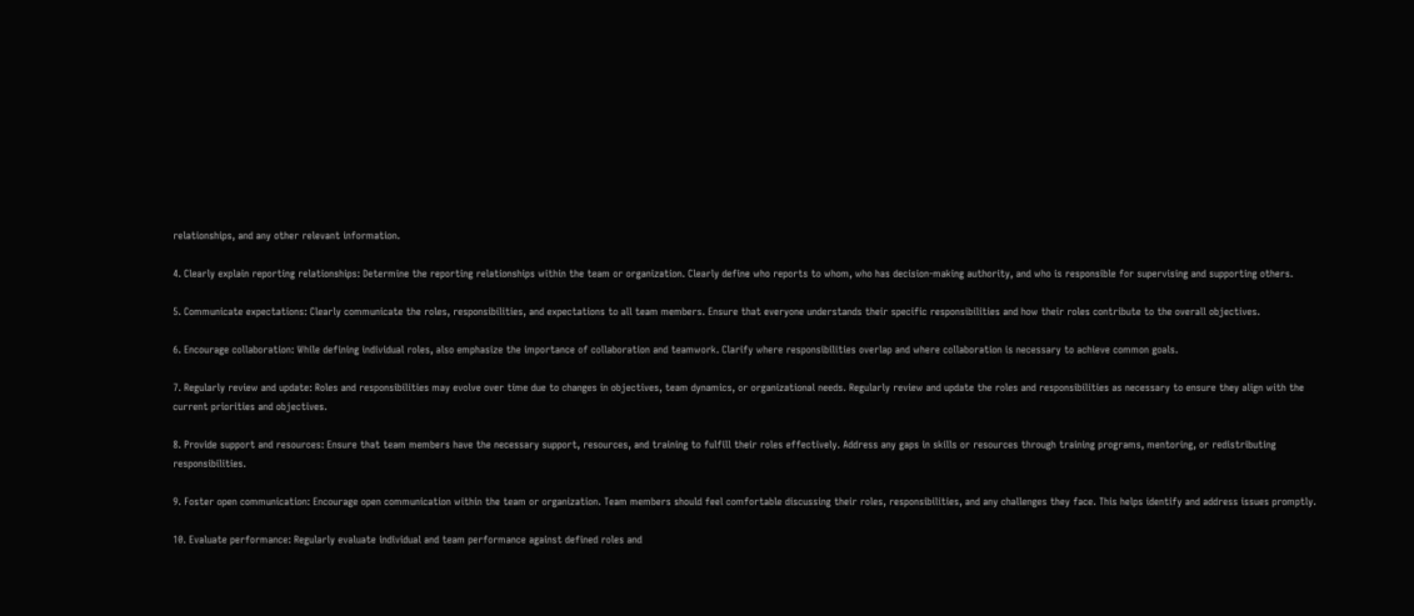relationships, and any other relevant information.

4. Clearly explain reporting relationships: Determine the reporting relationships within the team or organization. Clearly define who reports to whom, who has decision-making authority, and who is responsible for supervising and supporting others.

5. Communicate expectations: Clearly communicate the roles, responsibilities, and expectations to all team members. Ensure that everyone understands their specific responsibilities and how their roles contribute to the overall objectives.

6. Encourage collaboration: While defining individual roles, also emphasize the importance of collaboration and teamwork. Clarify where responsibilities overlap and where collaboration is necessary to achieve common goals.

7. Regularly review and update: Roles and responsibilities may evolve over time due to changes in objectives, team dynamics, or organizational needs. Regularly review and update the roles and responsibilities as necessary to ensure they align with the current priorities and objectives.

8. Provide support and resources: Ensure that team members have the necessary support, resources, and training to fulfill their roles effectively. Address any gaps in skills or resources through training programs, mentoring, or redistributing responsibilities.

9. Foster open communication: Encourage open communication within the team or organization. Team members should feel comfortable discussing their roles, responsibilities, and any challenges they face. This helps identify and address issues promptly.

10. Evaluate performance: Regularly evaluate individual and team performance against defined roles and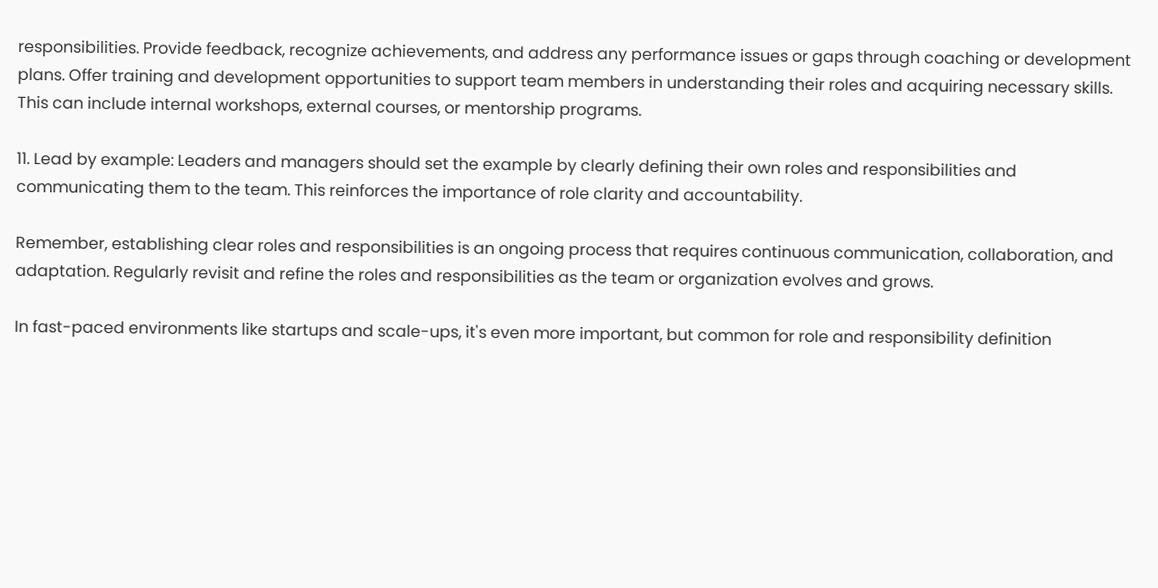responsibilities. Provide feedback, recognize achievements, and address any performance issues or gaps through coaching or development plans. Offer training and development opportunities to support team members in understanding their roles and acquiring necessary skills. This can include internal workshops, external courses, or mentorship programs.

11. Lead by example: Leaders and managers should set the example by clearly defining their own roles and responsibilities and communicating them to the team. This reinforces the importance of role clarity and accountability.

Remember, establishing clear roles and responsibilities is an ongoing process that requires continuous communication, collaboration, and adaptation. Regularly revisit and refine the roles and responsibilities as the team or organization evolves and grows.

In fast-paced environments like startups and scale-ups, it's even more important, but common for role and responsibility definition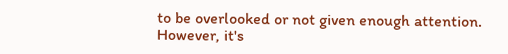to be overlooked or not given enough attention. However, it's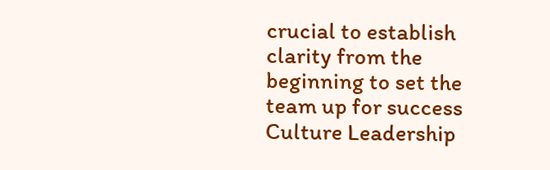crucial to establish clarity from the beginning to set the team up for success
Culture Leadership